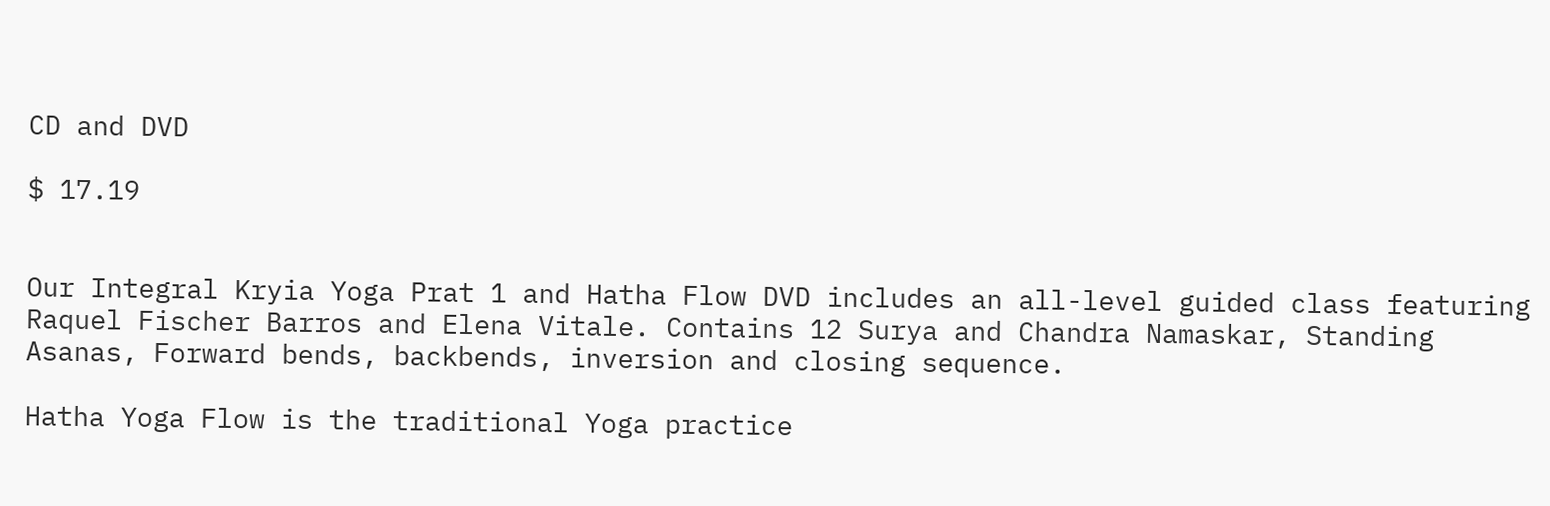CD and DVD

$ 17.19


Our Integral Kryia Yoga Prat 1 and Hatha Flow DVD includes an all-level guided class featuring Raquel Fischer Barros and Elena Vitale. Contains 12 Surya and Chandra Namaskar, Standing Asanas, Forward bends, backbends, inversion and closing sequence.

Hatha Yoga Flow is the traditional Yoga practice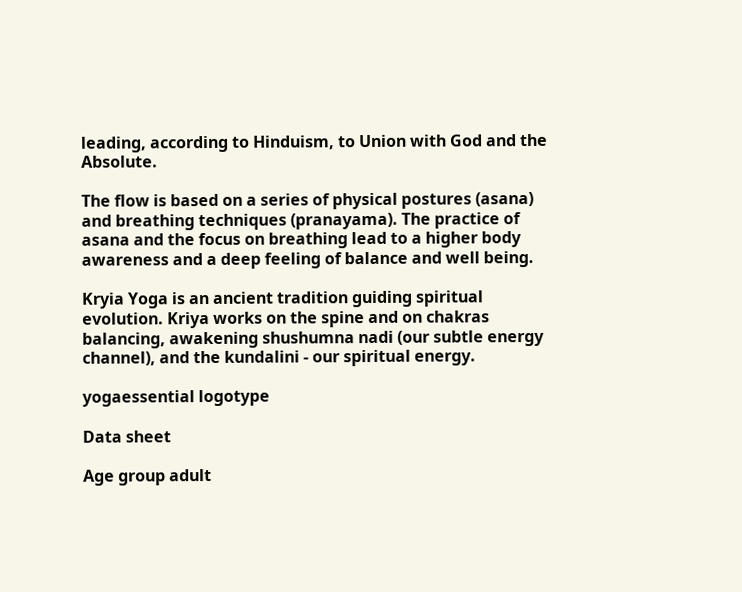leading, according to Hinduism, to Union with God and the Absolute.

The flow is based on a series of physical postures (asana) and breathing techniques (pranayama). The practice of asana and the focus on breathing lead to a higher body awareness and a deep feeling of balance and well being.

Kryia Yoga is an ancient tradition guiding spiritual evolution. Kriya works on the spine and on chakras balancing, awakening shushumna nadi (our subtle energy channel), and the kundalini - our spiritual energy.

yogaessential logotype

Data sheet

Age group adult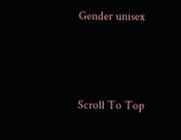Gender unisex



Scroll To Top